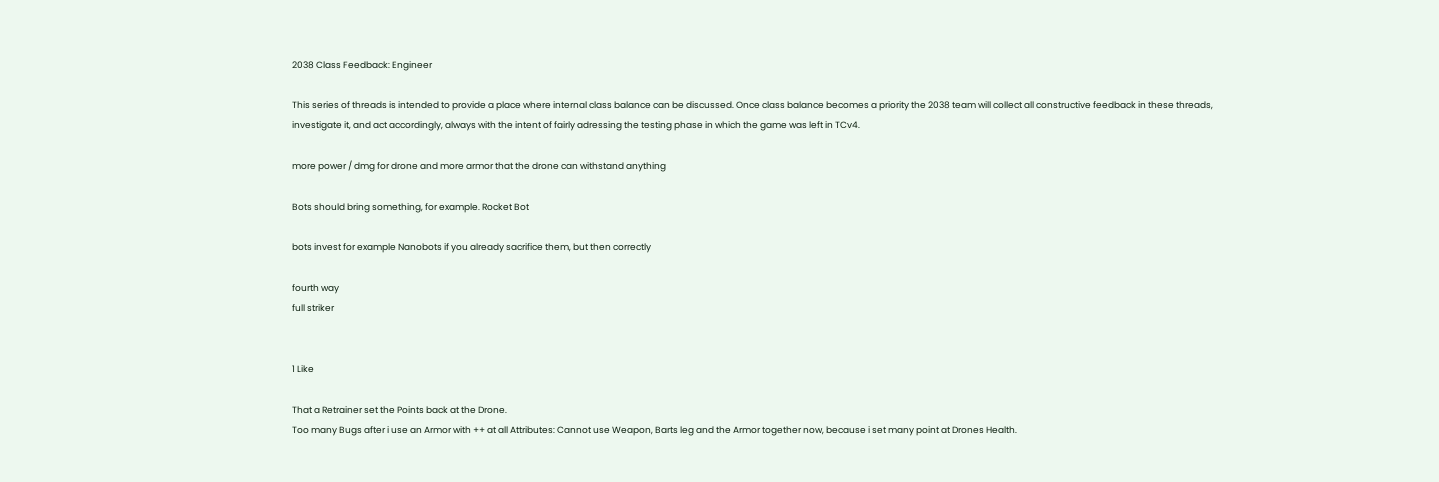2038 Class Feedback: Engineer

This series of threads is intended to provide a place where internal class balance can be discussed. Once class balance becomes a priority the 2038 team will collect all constructive feedback in these threads, investigate it, and act accordingly, always with the intent of fairly adressing the testing phase in which the game was left in TCv4.

more power / dmg for drone and more armor that the drone can withstand anything

Bots should bring something, for example. Rocket Bot

bots invest for example Nanobots if you already sacrifice them, but then correctly

fourth way
full striker


1 Like

That a Retrainer set the Points back at the Drone.
Too many Bugs after i use an Armor with ++ at all Attributes: Cannot use Weapon, Barts leg and the Armor together now, because i set many point at Drones Health.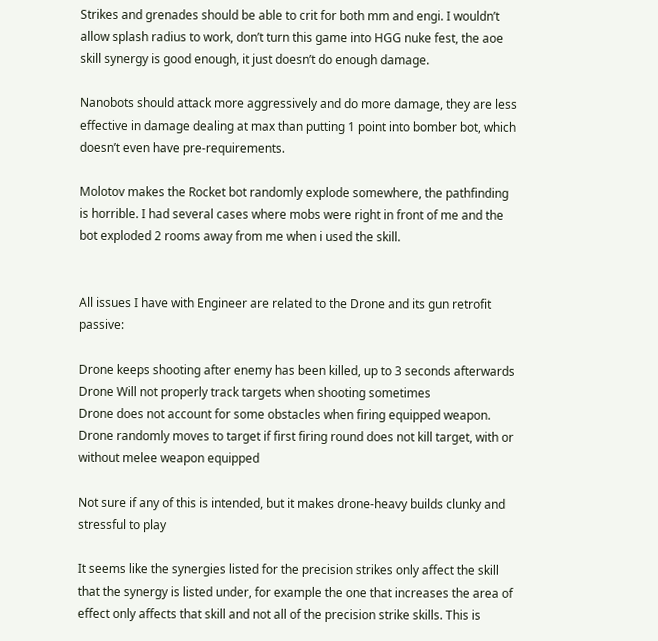Strikes and grenades should be able to crit for both mm and engi. I wouldn’t allow splash radius to work, don’t turn this game into HGG nuke fest, the aoe skill synergy is good enough, it just doesn’t do enough damage.

Nanobots should attack more aggressively and do more damage, they are less effective in damage dealing at max than putting 1 point into bomber bot, which doesn’t even have pre-requirements.

Molotov makes the Rocket bot randomly explode somewhere, the pathfinding is horrible. I had several cases where mobs were right in front of me and the bot exploded 2 rooms away from me when i used the skill.


All issues I have with Engineer are related to the Drone and its gun retrofit passive:

Drone keeps shooting after enemy has been killed, up to 3 seconds afterwards
Drone Will not properly track targets when shooting sometimes
Drone does not account for some obstacles when firing equipped weapon.
Drone randomly moves to target if first firing round does not kill target, with or without melee weapon equipped

Not sure if any of this is intended, but it makes drone-heavy builds clunky and stressful to play

It seems like the synergies listed for the precision strikes only affect the skill that the synergy is listed under, for example the one that increases the area of effect only affects that skill and not all of the precision strike skills. This is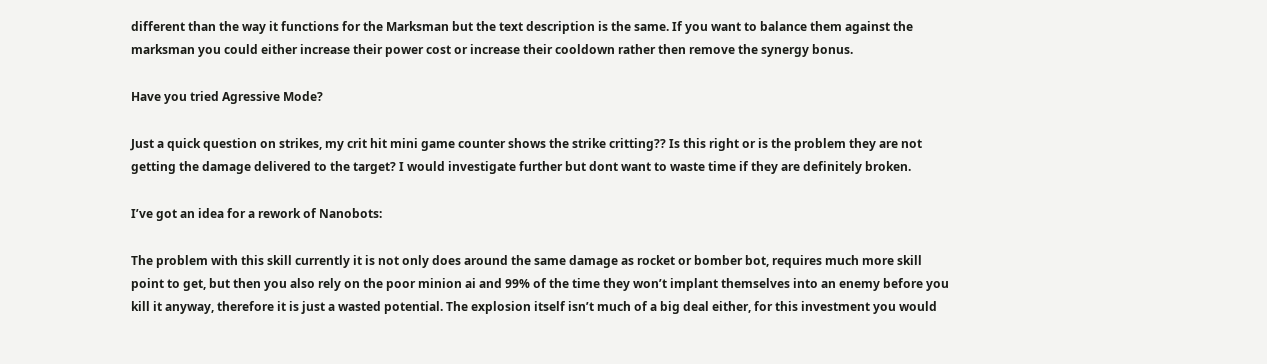different than the way it functions for the Marksman but the text description is the same. If you want to balance them against the marksman you could either increase their power cost or increase their cooldown rather then remove the synergy bonus.

Have you tried Agressive Mode?

Just a quick question on strikes, my crit hit mini game counter shows the strike critting?? Is this right or is the problem they are not getting the damage delivered to the target? I would investigate further but dont want to waste time if they are definitely broken.

I’ve got an idea for a rework of Nanobots:

The problem with this skill currently it is not only does around the same damage as rocket or bomber bot, requires much more skill point to get, but then you also rely on the poor minion ai and 99% of the time they won’t implant themselves into an enemy before you kill it anyway, therefore it is just a wasted potential. The explosion itself isn’t much of a big deal either, for this investment you would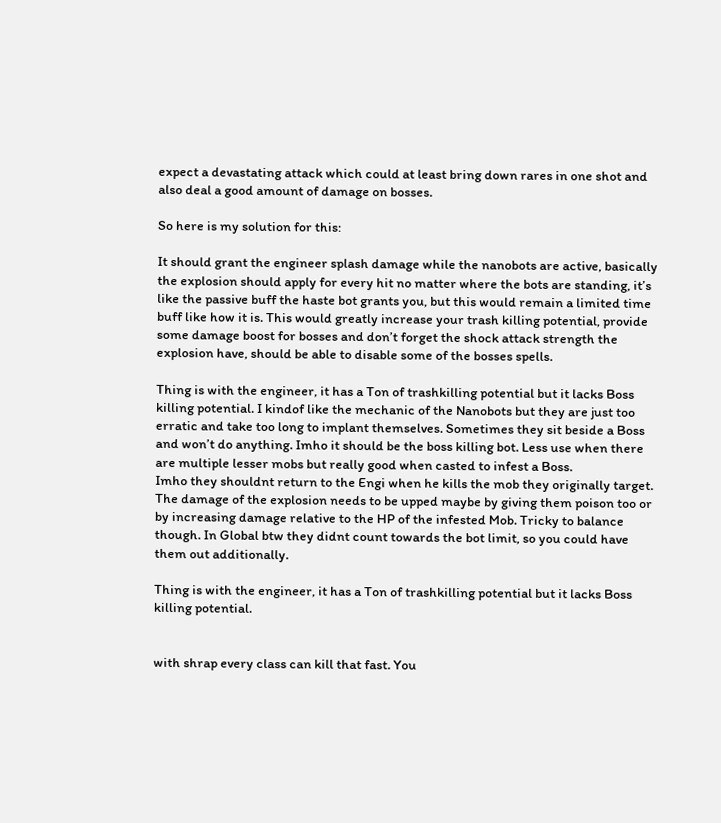expect a devastating attack which could at least bring down rares in one shot and also deal a good amount of damage on bosses.

So here is my solution for this:

It should grant the engineer splash damage while the nanobots are active, basically the explosion should apply for every hit no matter where the bots are standing, it’s like the passive buff the haste bot grants you, but this would remain a limited time buff like how it is. This would greatly increase your trash killing potential, provide some damage boost for bosses and don’t forget the shock attack strength the explosion have, should be able to disable some of the bosses spells.

Thing is with the engineer, it has a Ton of trashkilling potential but it lacks Boss killing potential. I kindof like the mechanic of the Nanobots but they are just too erratic and take too long to implant themselves. Sometimes they sit beside a Boss and won’t do anything. Imho it should be the boss killing bot. Less use when there are multiple lesser mobs but really good when casted to infest a Boss.
Imho they shouldnt return to the Engi when he kills the mob they originally target. The damage of the explosion needs to be upped maybe by giving them poison too or by increasing damage relative to the HP of the infested Mob. Tricky to balance though. In Global btw they didnt count towards the bot limit, so you could have them out additionally.

Thing is with the engineer, it has a Ton of trashkilling potential but it lacks Boss killing potential.


with shrap every class can kill that fast. You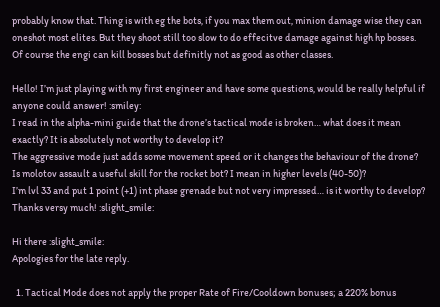probably know that. Thing is with eg the bots, if you max them out, minion damage wise they can oneshot most elites. But they shoot still too slow to do effecitve damage against high hp bosses. Of course the engi can kill bosses but definitly not as good as other classes.

Hello! I’m just playing with my first engineer and have some questions, would be really helpful if anyone could answer! :smiley:
I read in the alpha-mini guide that the drone’s tactical mode is broken… what does it mean exactly? It is absolutely not worthy to develop it?
The aggressive mode just adds some movement speed or it changes the behaviour of the drone?
Is molotov assault a useful skill for the rocket bot? I mean in higher levels (40-50)?
I’m lvl 33 and put 1 point (+1) int phase grenade but not very impressed… is it worthy to develop?
Thanks versy much! :slight_smile:

Hi there :slight_smile:
Apologies for the late reply.

  1. Tactical Mode does not apply the proper Rate of Fire/Cooldown bonuses; a 220% bonus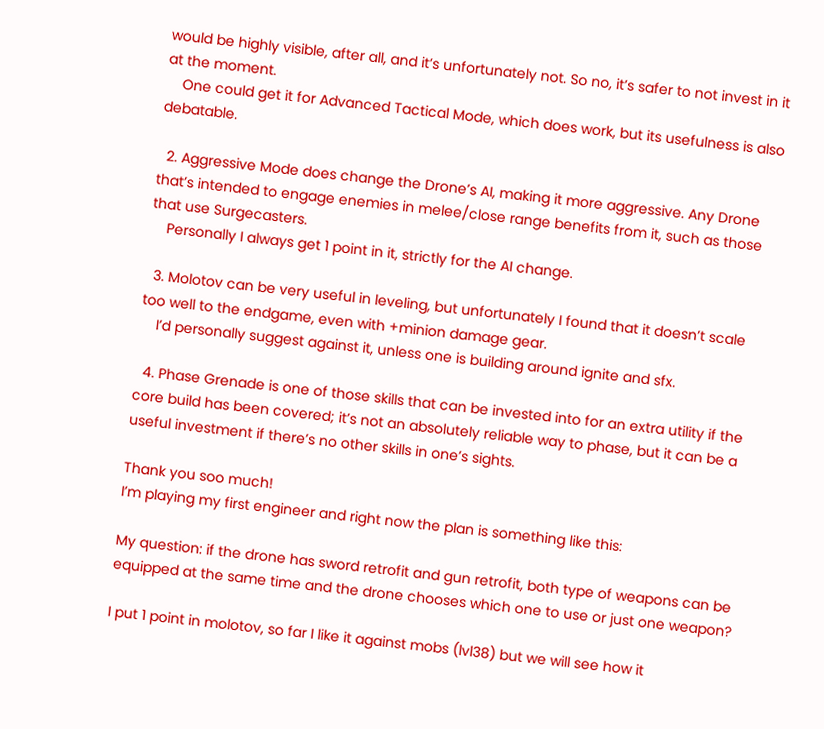would be highly visible, after all, and it’s unfortunately not. So no, it’s safer to not invest in it at the moment.
    One could get it for Advanced Tactical Mode, which does work, but its usefulness is also debatable.

  2. Aggressive Mode does change the Drone’s AI, making it more aggressive. Any Drone that’s intended to engage enemies in melee/close range benefits from it, such as those that use Surgecasters.
    Personally I always get 1 point in it, strictly for the AI change.

  3. Molotov can be very useful in leveling, but unfortunately I found that it doesn’t scale too well to the endgame, even with +minion damage gear.
    I’d personally suggest against it, unless one is building around ignite and sfx.

  4. Phase Grenade is one of those skills that can be invested into for an extra utility if the core build has been covered; it’s not an absolutely reliable way to phase, but it can be a useful investment if there’s no other skills in one’s sights.

Thank you soo much!
I’m playing my first engineer and right now the plan is something like this:

My question: if the drone has sword retrofit and gun retrofit, both type of weapons can be equipped at the same time and the drone chooses which one to use or just one weapon?

I put 1 point in molotov, so far I like it against mobs (lvl38) but we will see how it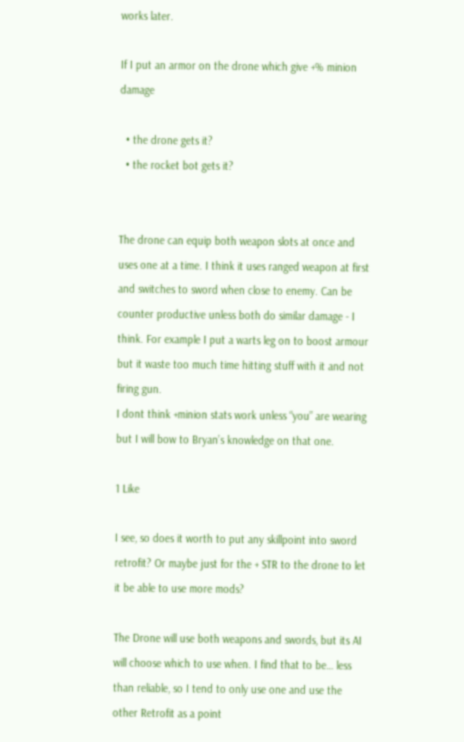works later.

If I put an armor on the drone which give +% minion damage

  • the drone gets it?
  • the rocket bot gets it?


The drone can equip both weapon slots at once and uses one at a time. I think it uses ranged weapon at first and switches to sword when close to enemy. Can be counter productive unless both do similar damage - I think. For example I put a warts leg on to boost armour but it waste too much time hitting stuff with it and not firing gun.
I dont think +minion stats work unless “you” are wearing but I will bow to Bryan’s knowledge on that one.

1 Like

I see, so does it worth to put any skillpoint into sword retrofit? Or maybe just for the + STR to the drone to let it be able to use more mods?

The Drone will use both weapons and swords, but its AI will choose which to use when. I find that to be… less than reliable, so I tend to only use one and use the other Retrofit as a point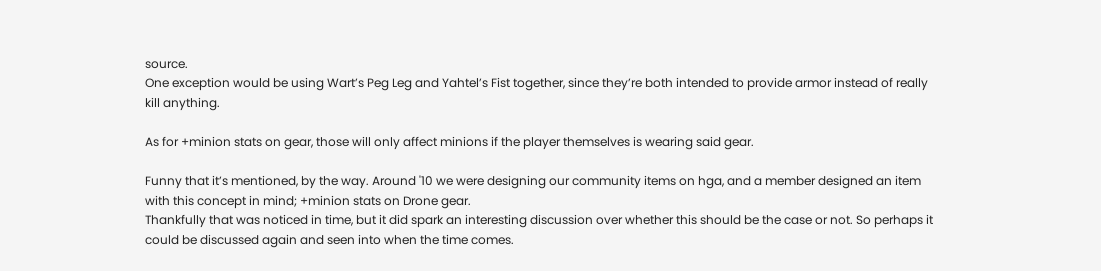source.
One exception would be using Wart’s Peg Leg and Yahtel’s Fist together, since they’re both intended to provide armor instead of really kill anything.

As for +minion stats on gear, those will only affect minions if the player themselves is wearing said gear.

Funny that it’s mentioned, by the way. Around '10 we were designing our community items on hga, and a member designed an item with this concept in mind; +minion stats on Drone gear.
Thankfully that was noticed in time, but it did spark an interesting discussion over whether this should be the case or not. So perhaps it could be discussed again and seen into when the time comes.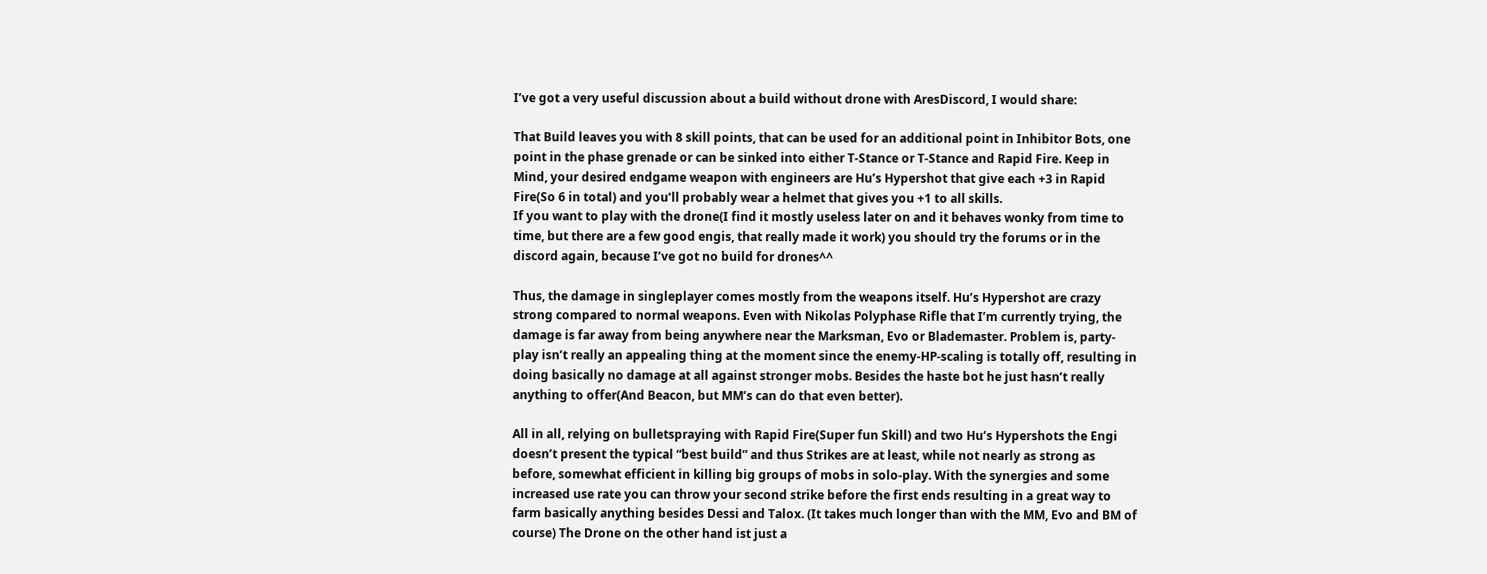I’ve got a very useful discussion about a build without drone with AresDiscord, I would share:

That Build leaves you with 8 skill points, that can be used for an additional point in Inhibitor Bots, one point in the phase grenade or can be sinked into either T-Stance or T-Stance and Rapid Fire. Keep in Mind, your desired endgame weapon with engineers are Hu’s Hypershot that give each +3 in Rapid Fire(So 6 in total) and you’ll probably wear a helmet that gives you +1 to all skills.
If you want to play with the drone(I find it mostly useless later on and it behaves wonky from time to time, but there are a few good engis, that really made it work) you should try the forums or in the discord again, because I’ve got no build for drones^^

Thus, the damage in singleplayer comes mostly from the weapons itself. Hu’s Hypershot are crazy strong compared to normal weapons. Even with Nikolas Polyphase Rifle that I’m currently trying, the damage is far away from being anywhere near the Marksman, Evo or Blademaster. Problem is, party-play isn’t really an appealing thing at the moment since the enemy-HP-scaling is totally off, resulting in doing basically no damage at all against stronger mobs. Besides the haste bot he just hasn’t really anything to offer(And Beacon, but MM’s can do that even better).

All in all, relying on bulletspraying with Rapid Fire(Super fun Skill) and two Hu’s Hypershots the Engi doesn’t present the typical “best build” and thus Strikes are at least, while not nearly as strong as before, somewhat efficient in killing big groups of mobs in solo-play. With the synergies and some increased use rate you can throw your second strike before the first ends resulting in a great way to farm basically anything besides Dessi and Talox. (It takes much longer than with the MM, Evo and BM of course) The Drone on the other hand ist just a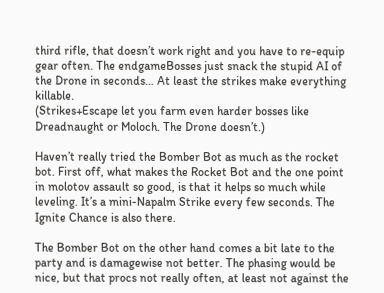third rifle, that doesn’t work right and you have to re-equip gear often. The endgameBosses just snack the stupid AI of the Drone in seconds… At least the strikes make everything killable.
(Strikes+Escape let you farm even harder bosses like Dreadnaught or Moloch. The Drone doesn’t.)

Haven’t really tried the Bomber Bot as much as the rocket bot. First off, what makes the Rocket Bot and the one point in molotov assault so good, is that it helps so much while leveling. It’s a mini-Napalm Strike every few seconds. The Ignite Chance is also there.

The Bomber Bot on the other hand comes a bit late to the party and is damagewise not better. The phasing would be nice, but that procs not really often, at least not against the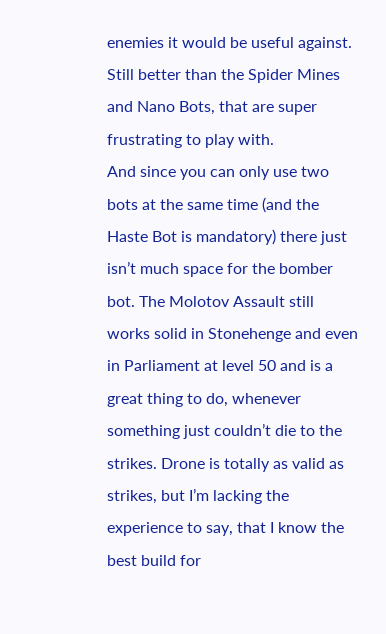enemies it would be useful against. Still better than the Spider Mines and Nano Bots, that are super frustrating to play with.
And since you can only use two bots at the same time (and the Haste Bot is mandatory) there just isn’t much space for the bomber bot. The Molotov Assault still works solid in Stonehenge and even in Parliament at level 50 and is a great thing to do, whenever something just couldn’t die to the strikes. Drone is totally as valid as strikes, but I’m lacking the experience to say, that I know the best build for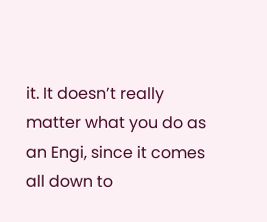it. It doesn’t really matter what you do as an Engi, since it comes all down to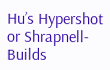Hu’s Hypershot or Shrapnell-Builds